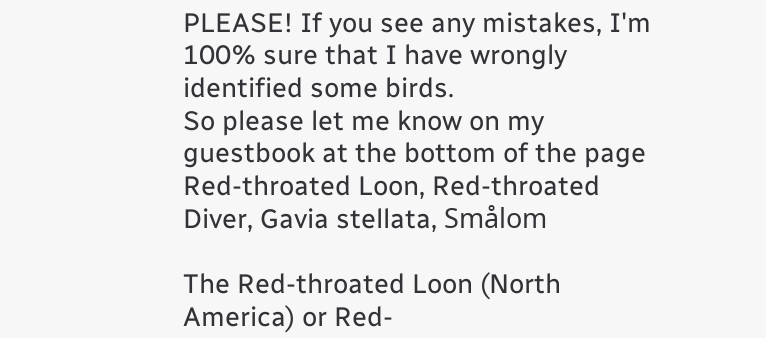PLEASE! If you see any mistakes, I'm 100% sure that I have wrongly identified some birds.
So please let me know on my guestbook at the bottom of the page
Red-throated Loon, Red-throated Diver, Gavia stellata, Smålom

The Red-throated Loon (North America) or Red-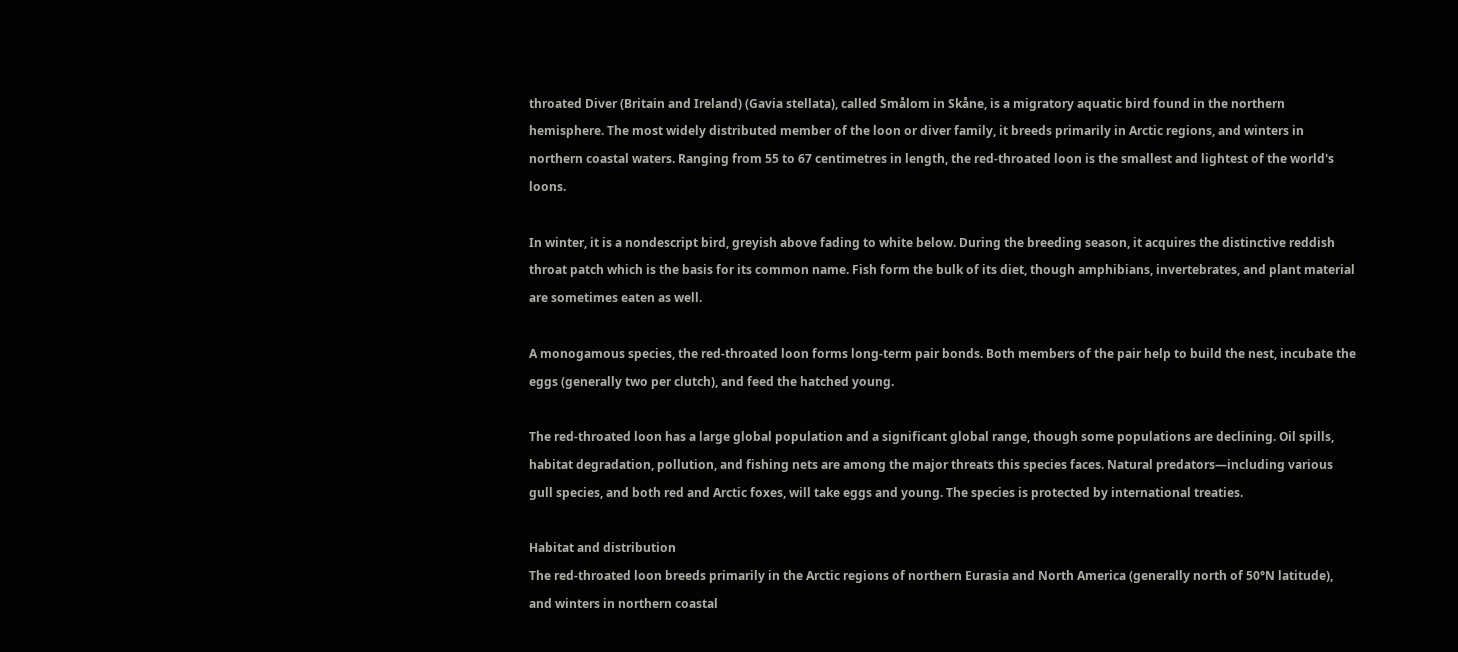throated Diver (Britain and Ireland) (Gavia stellata), called Smålom in Skåne, is a migratory aquatic bird found in the northern hemisphere. The most widely distributed member of the loon or diver family, it breeds primarily in Arctic regions, and winters in northern coastal waters. Ranging from 55 to 67 centimetres in length, the red-throated loon is the smallest and lightest of the world's loons.

In winter, it is a nondescript bird, greyish above fading to white below. During the breeding season, it acquires the distinctive reddish throat patch which is the basis for its common name. Fish form the bulk of its diet, though amphibians, invertebrates, and plant material are sometimes eaten as well.

A monogamous species, the red-throated loon forms long-term pair bonds. Both members of the pair help to build the nest, incubate the eggs (generally two per clutch), and feed the hatched young.

The red-throated loon has a large global population and a significant global range, though some populations are declining. Oil spills, habitat degradation, pollution, and fishing nets are among the major threats this species faces. Natural predators—including various gull species, and both red and Arctic foxes, will take eggs and young. The species is protected by international treaties.

Habitat and distribution
The red-throated loon breeds primarily in the Arctic regions of northern Eurasia and North America (generally north of 50°N latitude), and winters in northern coastal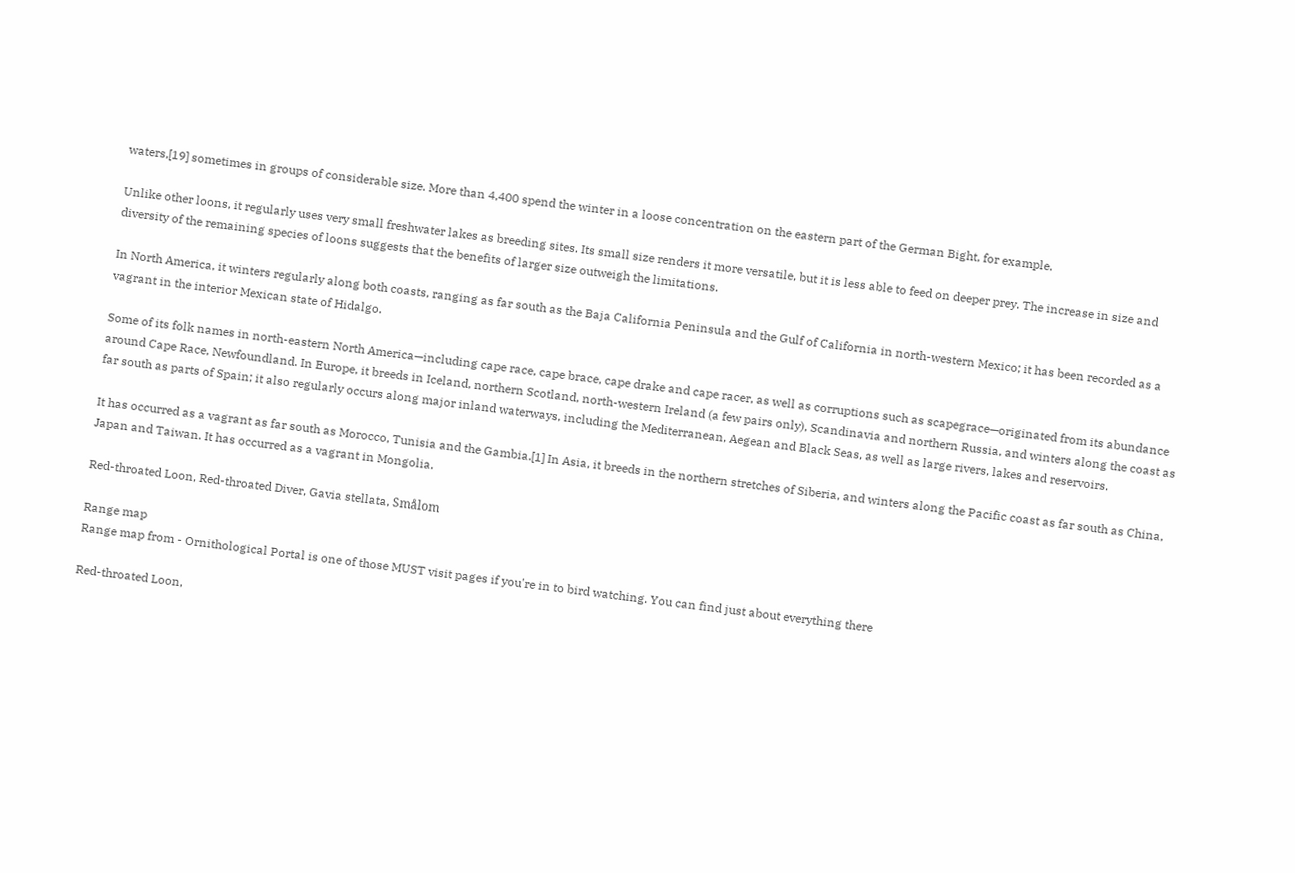waters,[19] sometimes in groups of considerable size. More than 4,400 spend the winter in a loose concentration on the eastern part of the German Bight, for example.

Unlike other loons, it regularly uses very small freshwater lakes as breeding sites. Its small size renders it more versatile, but it is less able to feed on deeper prey. The increase in size and diversity of the remaining species of loons suggests that the benefits of larger size outweigh the limitations.

In North America, it winters regularly along both coasts, ranging as far south as the Baja California Peninsula and the Gulf of California in north-western Mexico; it has been recorded as a vagrant in the interior Mexican state of Hidalgo.

Some of its folk names in north-eastern North America—including cape race, cape brace, cape drake and cape racer, as well as corruptions such as scapegrace—originated from its abundance around Cape Race, Newfoundland. In Europe, it breeds in Iceland, northern Scotland, north-western Ireland (a few pairs only), Scandinavia and northern Russia, and winters along the coast as far south as parts of Spain; it also regularly occurs along major inland waterways, including the Mediterranean, Aegean and Black Seas, as well as large rivers, lakes and reservoirs.

It has occurred as a vagrant as far south as Morocco, Tunisia and the Gambia.[1] In Asia, it breeds in the northern stretches of Siberia, and winters along the Pacific coast as far south as China, Japan and Taiwan. It has occurred as a vagrant in Mongolia.

Red-throated Loon, Red-throated Diver, Gavia stellata, Smålom

Range map
Range map from - Ornithological Portal is one of those MUST visit pages if you're in to bird watching. You can find just about everything there

Red-throated Loon,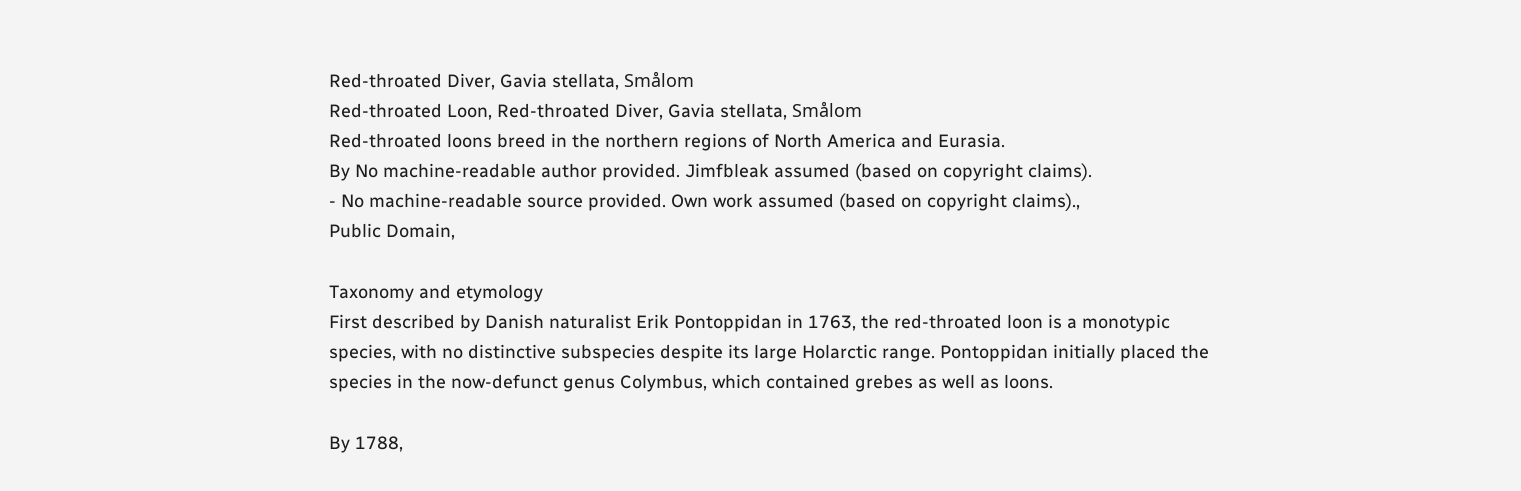Red-throated Diver, Gavia stellata, Smålom
Red-throated Loon, Red-throated Diver, Gavia stellata, Smålom
Red-throated loons breed in the northern regions of North America and Eurasia.
By No machine-readable author provided. Jimfbleak assumed (based on copyright claims).
- No machine-readable source provided. Own work assumed (based on copyright claims).,
Public Domain,

Taxonomy and etymology
First described by Danish naturalist Erik Pontoppidan in 1763, the red-throated loon is a monotypic species, with no distinctive subspecies despite its large Holarctic range. Pontoppidan initially placed the species in the now-defunct genus Colymbus, which contained grebes as well as loons.

By 1788,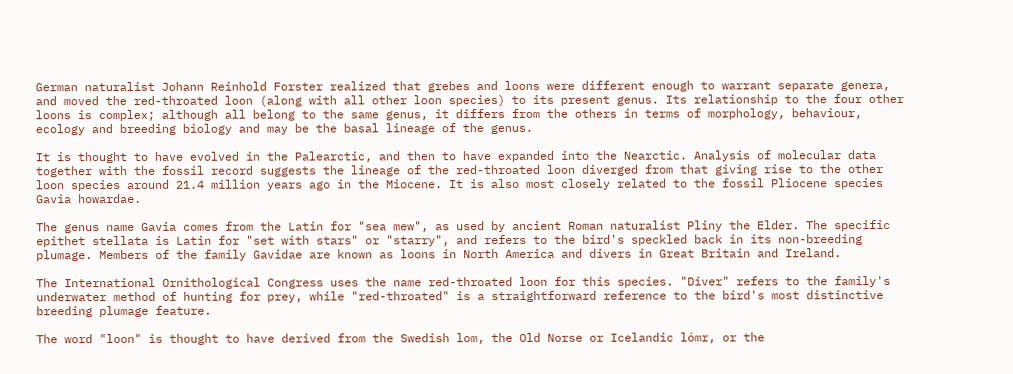German naturalist Johann Reinhold Forster realized that grebes and loons were different enough to warrant separate genera, and moved the red-throated loon (along with all other loon species) to its present genus. Its relationship to the four other loons is complex; although all belong to the same genus, it differs from the others in terms of morphology, behaviour, ecology and breeding biology and may be the basal lineage of the genus.

It is thought to have evolved in the Palearctic, and then to have expanded into the Nearctic. Analysis of molecular data together with the fossil record suggests the lineage of the red-throated loon diverged from that giving rise to the other loon species around 21.4 million years ago in the Miocene. It is also most closely related to the fossil Pliocene species Gavia howardae.

The genus name Gavia comes from the Latin for "sea mew", as used by ancient Roman naturalist Pliny the Elder. The specific epithet stellata is Latin for "set with stars" or "starry", and refers to the bird's speckled back in its non-breeding plumage. Members of the family Gavidae are known as loons in North America and divers in Great Britain and Ireland.

The International Ornithological Congress uses the name red-throated loon for this species. "Diver" refers to the family's underwater method of hunting for prey, while "red-throated" is a straightforward reference to the bird's most distinctive breeding plumage feature.

The word "loon" is thought to have derived from the Swedish lom, the Old Norse or Icelandic lómr, or the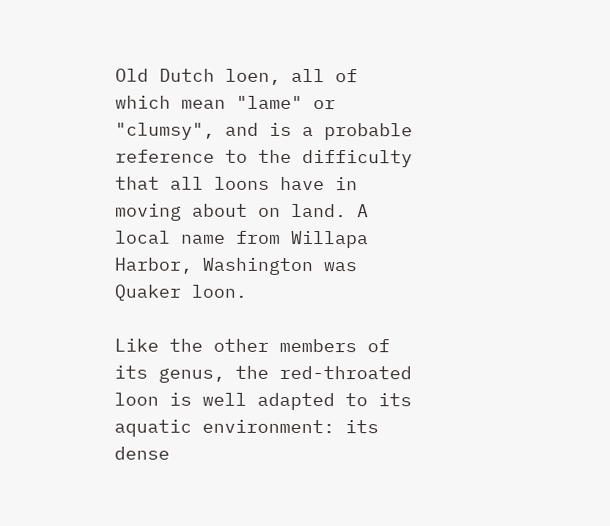Old Dutch loen, all of which mean "lame" or "clumsy", and is a probable reference to the difficulty that all loons have in moving about on land. A local name from Willapa Harbor, Washington was Quaker loon.

Like the other members of its genus, the red-throated loon is well adapted to its aquatic environment: its dense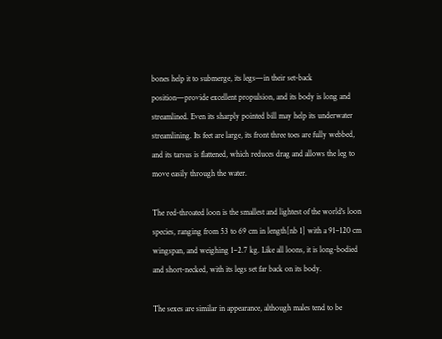bones help it to submerge, its legs—in their set-back position—provide excellent propulsion, and its body is long and streamlined. Even its sharply pointed bill may help its underwater streamlining. Its feet are large, its front three toes are fully webbed, and its tarsus is flattened, which reduces drag and allows the leg to move easily through the water.

The red-throated loon is the smallest and lightest of the world's loon species, ranging from 53 to 69 cm in length[nb 1] with a 91–120 cm wingspan, and weighing 1–2.7 kg. Like all loons, it is long-bodied and short-necked, with its legs set far back on its body.

The sexes are similar in appearance, although males tend to be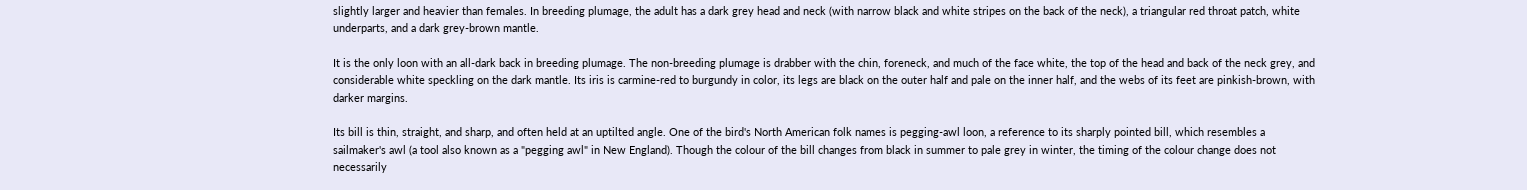slightly larger and heavier than females. In breeding plumage, the adult has a dark grey head and neck (with narrow black and white stripes on the back of the neck), a triangular red throat patch, white underparts, and a dark grey-brown mantle.

It is the only loon with an all-dark back in breeding plumage. The non-breeding plumage is drabber with the chin, foreneck, and much of the face white, the top of the head and back of the neck grey, and considerable white speckling on the dark mantle. Its iris is carmine-red to burgundy in color, its legs are black on the outer half and pale on the inner half, and the webs of its feet are pinkish-brown, with darker margins.

Its bill is thin, straight, and sharp, and often held at an uptilted angle. One of the bird's North American folk names is pegging-awl loon, a reference to its sharply pointed bill, which resembles a sailmaker's awl (a tool also known as a "pegging awl" in New England). Though the colour of the bill changes from black in summer to pale grey in winter, the timing of the colour change does not necessarily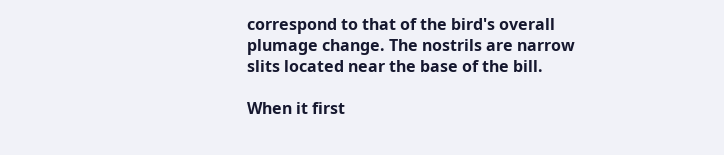correspond to that of the bird's overall plumage change. The nostrils are narrow slits located near the base of the bill.

When it first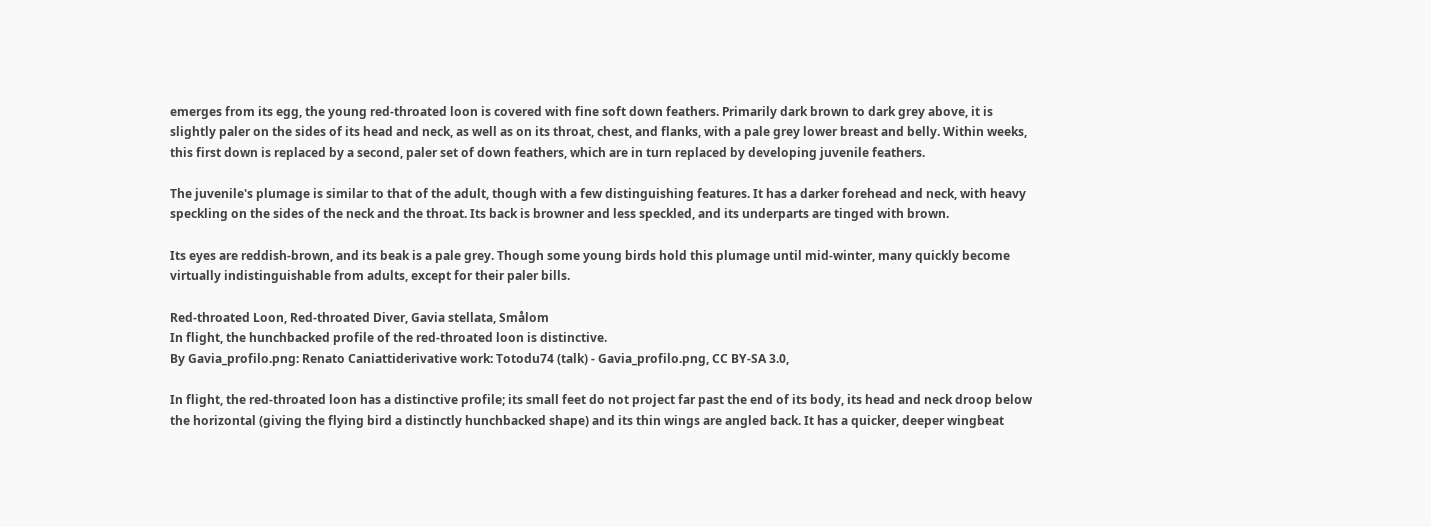emerges from its egg, the young red-throated loon is covered with fine soft down feathers. Primarily dark brown to dark grey above, it is slightly paler on the sides of its head and neck, as well as on its throat, chest, and flanks, with a pale grey lower breast and belly. Within weeks, this first down is replaced by a second, paler set of down feathers, which are in turn replaced by developing juvenile feathers.

The juvenile's plumage is similar to that of the adult, though with a few distinguishing features. It has a darker forehead and neck, with heavy speckling on the sides of the neck and the throat. Its back is browner and less speckled, and its underparts are tinged with brown.

Its eyes are reddish-brown, and its beak is a pale grey. Though some young birds hold this plumage until mid-winter, many quickly become virtually indistinguishable from adults, except for their paler bills.

Red-throated Loon, Red-throated Diver, Gavia stellata, Smålom
In flight, the hunchbacked profile of the red-throated loon is distinctive.
By Gavia_profilo.png: Renato Caniattiderivative work: Totodu74 (talk) - Gavia_profilo.png, CC BY-SA 3.0,

In flight, the red-throated loon has a distinctive profile; its small feet do not project far past the end of its body, its head and neck droop below the horizontal (giving the flying bird a distinctly hunchbacked shape) and its thin wings are angled back. It has a quicker, deeper wingbeat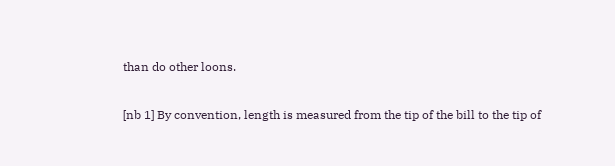than do other loons.

[nb 1] By convention, length is measured from the tip of the bill to the tip of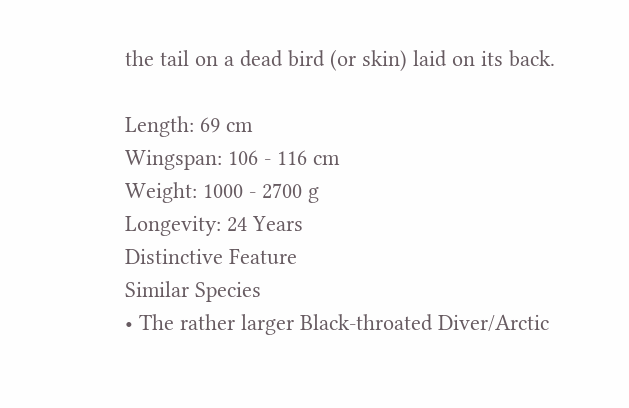the tail on a dead bird (or skin) laid on its back.

Length: 69 cm
Wingspan: 106 - 116 cm
Weight: 1000 - 2700 g
Longevity: 24 Years
Distinctive Feature
Similar Species
• The rather larger Black-throated Diver/Arctic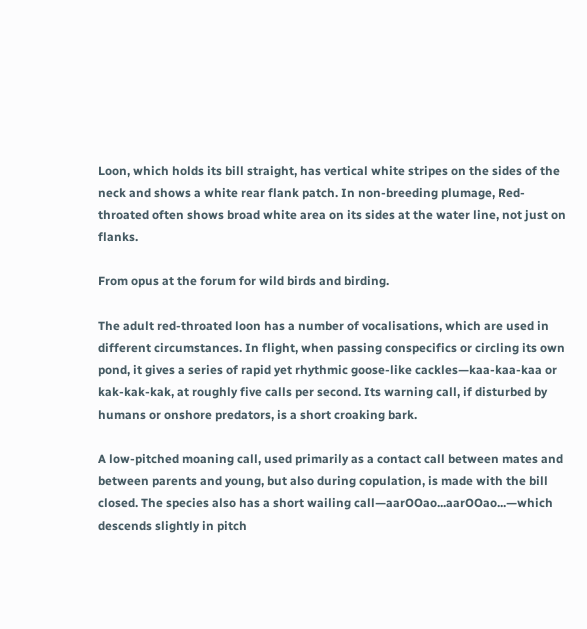Loon, which holds its bill straight, has vertical white stripes on the sides of the neck and shows a white rear flank patch. In non-breeding plumage, Red-throated often shows broad white area on its sides at the water line, not just on flanks.

From opus at the forum for wild birds and birding.

The adult red-throated loon has a number of vocalisations, which are used in different circumstances. In flight, when passing conspecifics or circling its own pond, it gives a series of rapid yet rhythmic goose-like cackles—kaa-kaa-kaa or kak-kak-kak, at roughly five calls per second. Its warning call, if disturbed by humans or onshore predators, is a short croaking bark.

A low-pitched moaning call, used primarily as a contact call between mates and between parents and young, but also during copulation, is made with the bill closed. The species also has a short wailing call—aarOOao...aarOOao...—which descends slightly in pitch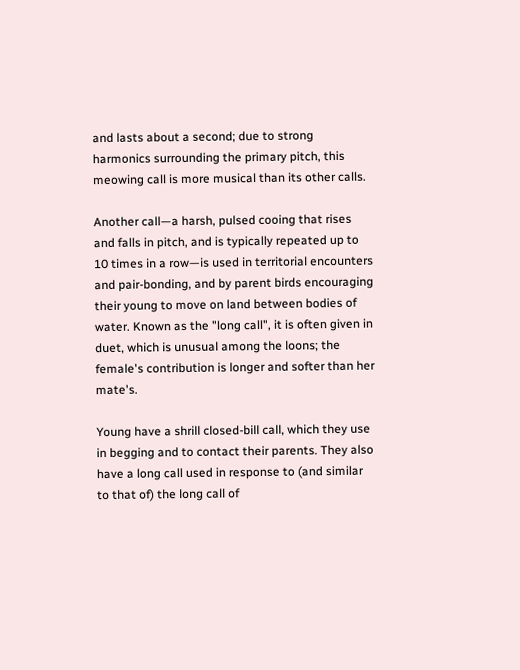and lasts about a second; due to strong harmonics surrounding the primary pitch, this meowing call is more musical than its other calls.

Another call—a harsh, pulsed cooing that rises and falls in pitch, and is typically repeated up to 10 times in a row—is used in territorial encounters and pair-bonding, and by parent birds encouraging their young to move on land between bodies of water. Known as the "long call", it is often given in duet, which is unusual among the loons; the female's contribution is longer and softer than her mate's.

Young have a shrill closed-bill call, which they use in begging and to contact their parents. They also have a long call used in response to (and similar to that of) the long call of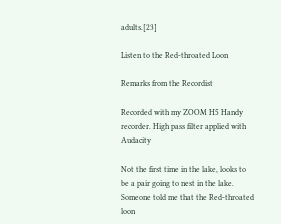adults.[23]

Listen to the Red-throated Loon

Remarks from the Recordist

Recorded with my ZOOM H5 Handy recorder. High pass filter applied with Audacity

Not the first time in the lake, looks to be a pair going to nest in the lake. Someone told me that the Red-throated loon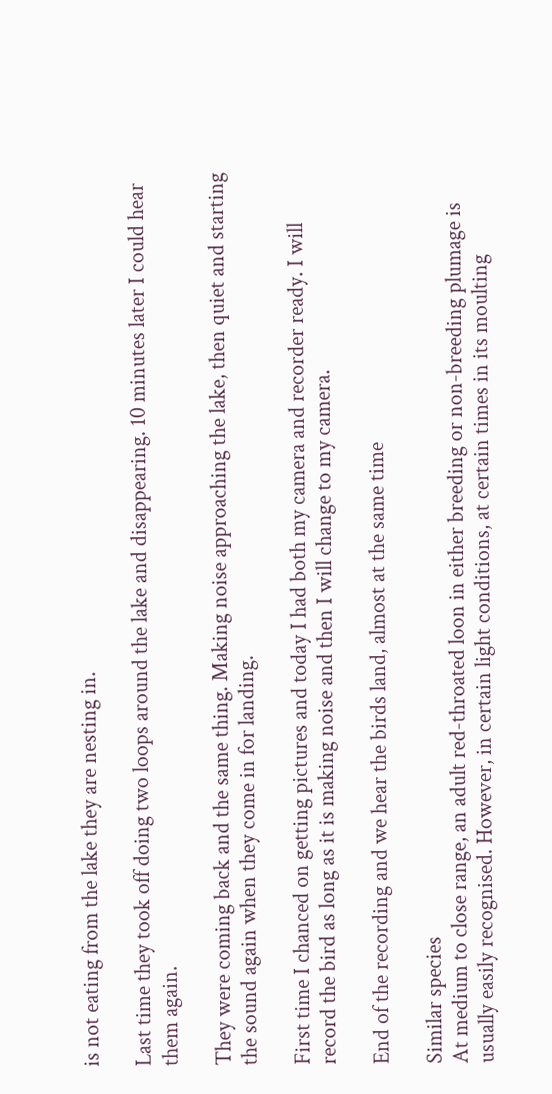is not eating from the lake they are nesting in.

Last time they took off doing two loops around the lake and disappearing. 10 minutes later I could hear them again.

They were coming back and the same thing. Making noise approaching the lake, then quiet and starting the sound again when they come in for landing.

First time I chanced on getting pictures and today I had both my camera and recorder ready. I will record the bird as long as it is making noise and then I will change to my camera.

End of the recording and we hear the birds land, almost at the same time

Similar species
At medium to close range, an adult red-throated loon in either breeding or non-breeding plumage is usually easily recognised. However, in certain light conditions, at certain times in its moulting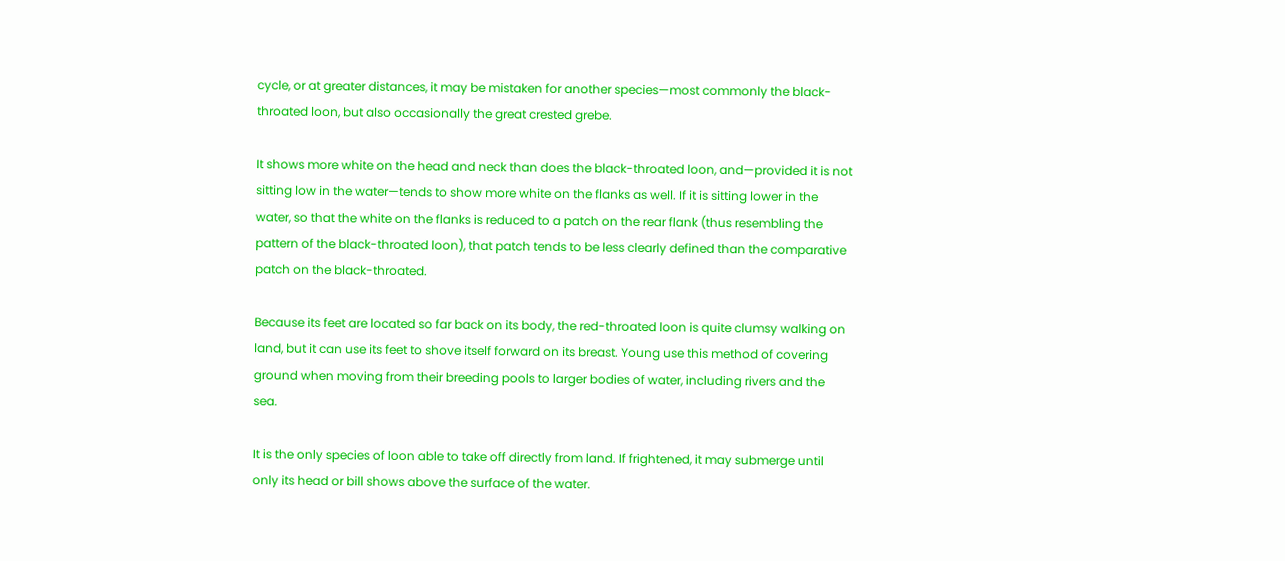cycle, or at greater distances, it may be mistaken for another species—most commonly the black-throated loon, but also occasionally the great crested grebe.

It shows more white on the head and neck than does the black-throated loon, and—provided it is not sitting low in the water—tends to show more white on the flanks as well. If it is sitting lower in the water, so that the white on the flanks is reduced to a patch on the rear flank (thus resembling the pattern of the black-throated loon), that patch tends to be less clearly defined than the comparative patch on the black-throated.

Because its feet are located so far back on its body, the red-throated loon is quite clumsy walking on land, but it can use its feet to shove itself forward on its breast. Young use this method of covering ground when moving from their breeding pools to larger bodies of water, including rivers and the sea.

It is the only species of loon able to take off directly from land. If frightened, it may submerge until only its head or bill shows above the surface of the water.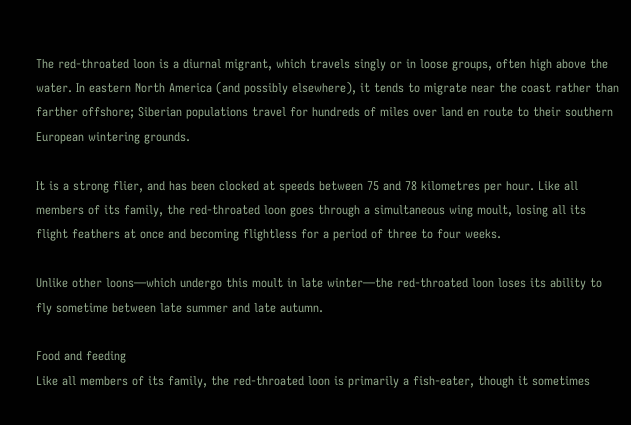The red-throated loon is a diurnal migrant, which travels singly or in loose groups, often high above the water. In eastern North America (and possibly elsewhere), it tends to migrate near the coast rather than farther offshore; Siberian populations travel for hundreds of miles over land en route to their southern European wintering grounds.

It is a strong flier, and has been clocked at speeds between 75 and 78 kilometres per hour. Like all members of its family, the red-throated loon goes through a simultaneous wing moult, losing all its flight feathers at once and becoming flightless for a period of three to four weeks.

Unlike other loons—which undergo this moult in late winter—the red-throated loon loses its ability to fly sometime between late summer and late autumn.

Food and feeding
Like all members of its family, the red-throated loon is primarily a fish-eater, though it sometimes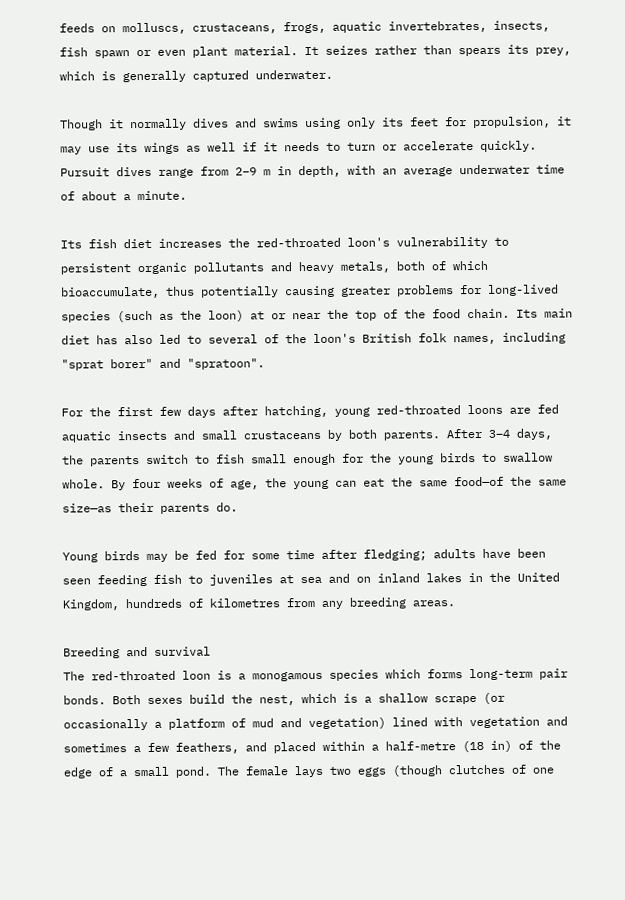feeds on molluscs, crustaceans, frogs, aquatic invertebrates, insects, fish spawn or even plant material. It seizes rather than spears its prey, which is generally captured underwater.

Though it normally dives and swims using only its feet for propulsion, it may use its wings as well if it needs to turn or accelerate quickly. Pursuit dives range from 2–9 m in depth, with an average underwater time of about a minute.

Its fish diet increases the red-throated loon's vulnerability to persistent organic pollutants and heavy metals, both of which bioaccumulate, thus potentially causing greater problems for long-lived species (such as the loon) at or near the top of the food chain. Its main diet has also led to several of the loon's British folk names, including "sprat borer" and "spratoon".

For the first few days after hatching, young red-throated loons are fed aquatic insects and small crustaceans by both parents. After 3–4 days, the parents switch to fish small enough for the young birds to swallow whole. By four weeks of age, the young can eat the same food—of the same size—as their parents do.

Young birds may be fed for some time after fledging; adults have been seen feeding fish to juveniles at sea and on inland lakes in the United Kingdom, hundreds of kilometres from any breeding areas.

Breeding and survival
The red-throated loon is a monogamous species which forms long-term pair bonds. Both sexes build the nest, which is a shallow scrape (or occasionally a platform of mud and vegetation) lined with vegetation and sometimes a few feathers, and placed within a half-metre (18 in) of the edge of a small pond. The female lays two eggs (though clutches of one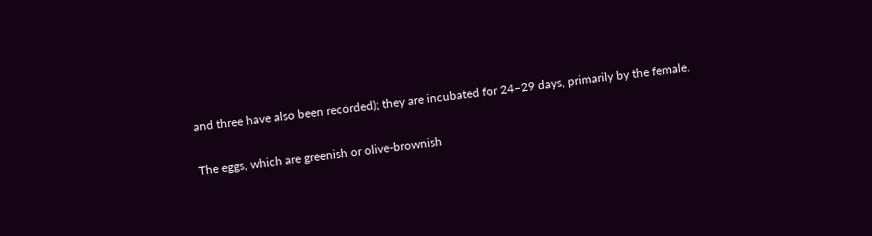and three have also been recorded); they are incubated for 24–29 days, primarily by the female.

The eggs, which are greenish or olive-brownish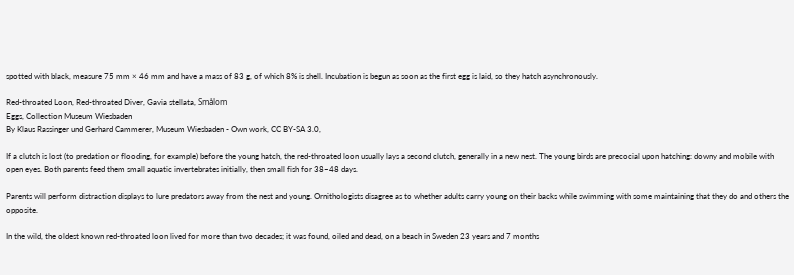spotted with black, measure 75 mm × 46 mm and have a mass of 83 g, of which 8% is shell. Incubation is begun as soon as the first egg is laid, so they hatch asynchronously.

Red-throated Loon, Red-throated Diver, Gavia stellata, Smålom
Eggs, Collection Museum Wiesbaden
By Klaus Rassinger und Gerhard Cammerer, Museum Wiesbaden - Own work, CC BY-SA 3.0,

If a clutch is lost (to predation or flooding, for example) before the young hatch, the red-throated loon usually lays a second clutch, generally in a new nest. The young birds are precocial upon hatching: downy and mobile with open eyes. Both parents feed them small aquatic invertebrates initially, then small fish for 38–48 days.

Parents will perform distraction displays to lure predators away from the nest and young. Ornithologists disagree as to whether adults carry young on their backs while swimming with some maintaining that they do and others the opposite.

In the wild, the oldest known red-throated loon lived for more than two decades; it was found, oiled and dead, on a beach in Sweden 23 years and 7 months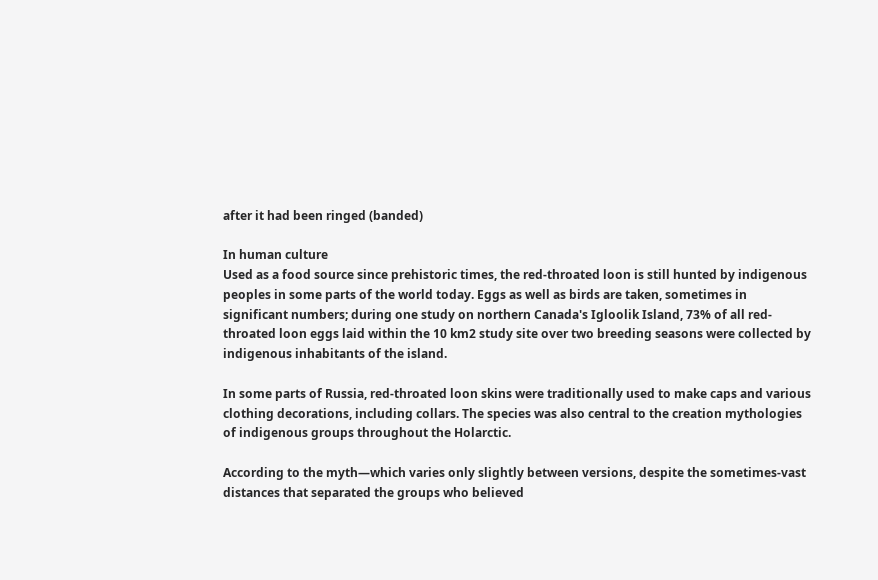after it had been ringed (banded)

In human culture
Used as a food source since prehistoric times, the red-throated loon is still hunted by indigenous peoples in some parts of the world today. Eggs as well as birds are taken, sometimes in significant numbers; during one study on northern Canada's Igloolik Island, 73% of all red-throated loon eggs laid within the 10 km2 study site over two breeding seasons were collected by indigenous inhabitants of the island.

In some parts of Russia, red-throated loon skins were traditionally used to make caps and various clothing decorations, including collars. The species was also central to the creation mythologies of indigenous groups throughout the Holarctic.

According to the myth—which varies only slightly between versions, despite the sometimes-vast distances that separated the groups who believed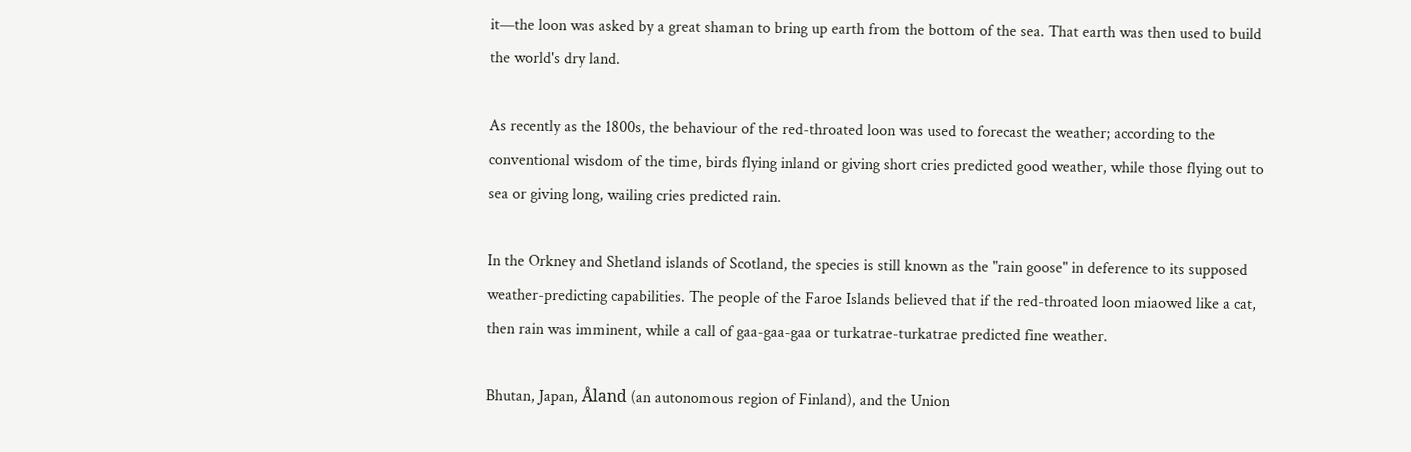it—the loon was asked by a great shaman to bring up earth from the bottom of the sea. That earth was then used to build the world's dry land.

As recently as the 1800s, the behaviour of the red-throated loon was used to forecast the weather; according to the conventional wisdom of the time, birds flying inland or giving short cries predicted good weather, while those flying out to sea or giving long, wailing cries predicted rain.

In the Orkney and Shetland islands of Scotland, the species is still known as the "rain goose" in deference to its supposed weather-predicting capabilities. The people of the Faroe Islands believed that if the red-throated loon miaowed like a cat, then rain was imminent, while a call of gaa-gaa-gaa or turkatrae-turkatrae predicted fine weather.

Bhutan, Japan, Åland (an autonomous region of Finland), and the Union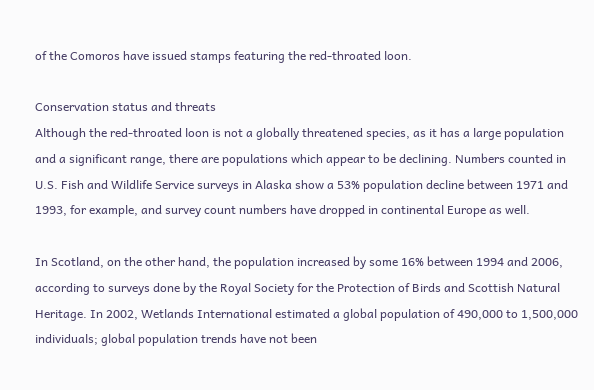of the Comoros have issued stamps featuring the red-throated loon.

Conservation status and threats
Although the red-throated loon is not a globally threatened species, as it has a large population and a significant range, there are populations which appear to be declining. Numbers counted in U.S. Fish and Wildlife Service surveys in Alaska show a 53% population decline between 1971 and 1993, for example, and survey count numbers have dropped in continental Europe as well.

In Scotland, on the other hand, the population increased by some 16% between 1994 and 2006, according to surveys done by the Royal Society for the Protection of Birds and Scottish Natural Heritage. In 2002, Wetlands International estimated a global population of 490,000 to 1,500,000 individuals; global population trends have not been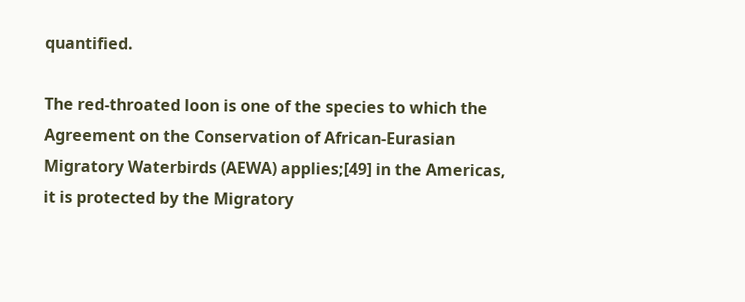quantified.

The red-throated loon is one of the species to which the Agreement on the Conservation of African-Eurasian Migratory Waterbirds (AEWA) applies;[49] in the Americas, it is protected by the Migratory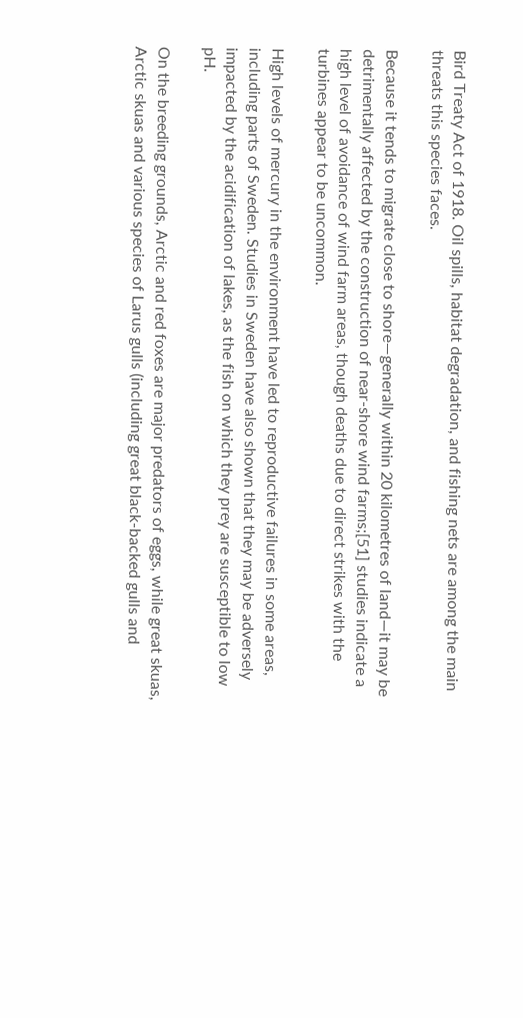Bird Treaty Act of 1918. Oil spills, habitat degradation, and fishing nets are among the main threats this species faces.

Because it tends to migrate close to shore—generally within 20 kilometres of land—it may be detrimentally affected by the construction of near-shore wind farms;[51] studies indicate a high level of avoidance of wind farm areas, though deaths due to direct strikes with the turbines appear to be uncommon.

High levels of mercury in the environment have led to reproductive failures in some areas, including parts of Sweden. Studies in Sweden have also shown that they may be adversely impacted by the acidification of lakes, as the fish on which they prey are susceptible to low pH.

On the breeding grounds, Arctic and red foxes are major predators of eggs, while great skuas, Arctic skuas and various species of Larus gulls (including great black-backed gulls and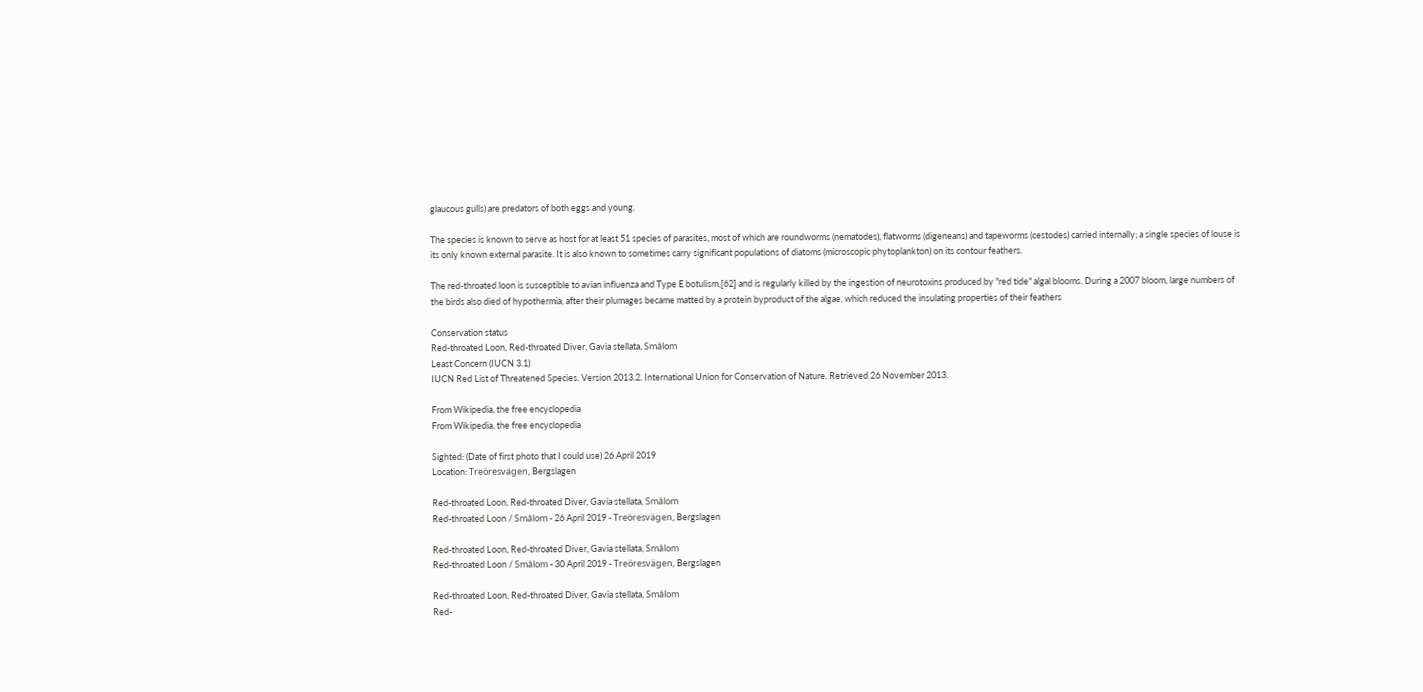glaucous gulls) are predators of both eggs and young.

The species is known to serve as host for at least 51 species of parasites, most of which are roundworms (nematodes), flatworms (digeneans) and tapeworms (cestodes) carried internally; a single species of louse is its only known external parasite. It is also known to sometimes carry significant populations of diatoms (microscopic phytoplankton) on its contour feathers.

The red-throated loon is susceptible to avian influenza and Type E botulism,[62] and is regularly killed by the ingestion of neurotoxins produced by "red tide" algal blooms. During a 2007 bloom, large numbers of the birds also died of hypothermia, after their plumages became matted by a protein byproduct of the algae, which reduced the insulating properties of their feathers

Conservation status
Red-throated Loon, Red-throated Diver, Gavia stellata, Smålom
Least Concern (IUCN 3.1)
IUCN Red List of Threatened Species. Version 2013.2. International Union for Conservation of Nature. Retrieved 26 November 2013.

From Wikipedia, the free encyclopedia
From Wikipedia, the free encyclopedia

Sighted: (Date of first photo that I could use) 26 April 2019
Location: Treöresvägen, Bergslagen

Red-throated Loon, Red-throated Diver, Gavia stellata, Smålom
Red-throated Loon / Smålom - 26 April 2019 - Treöresvägen, Bergslagen

Red-throated Loon, Red-throated Diver, Gavia stellata, Smålom
Red-throated Loon / Smålom - 30 April 2019 - Treöresvägen, Bergslagen

Red-throated Loon, Red-throated Diver, Gavia stellata, Smålom
Red-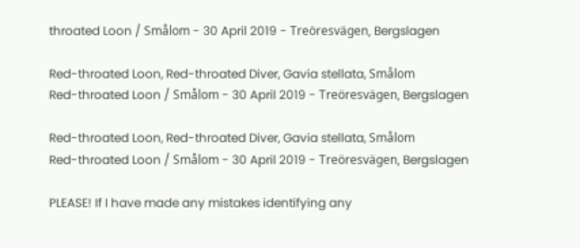throated Loon / Smålom - 30 April 2019 - Treöresvägen, Bergslagen

Red-throated Loon, Red-throated Diver, Gavia stellata, Smålom
Red-throated Loon / Smålom - 30 April 2019 - Treöresvägen, Bergslagen

Red-throated Loon, Red-throated Diver, Gavia stellata, Smålom
Red-throated Loon / Smålom - 30 April 2019 - Treöresvägen, Bergslagen

PLEASE! If I have made any mistakes identifying any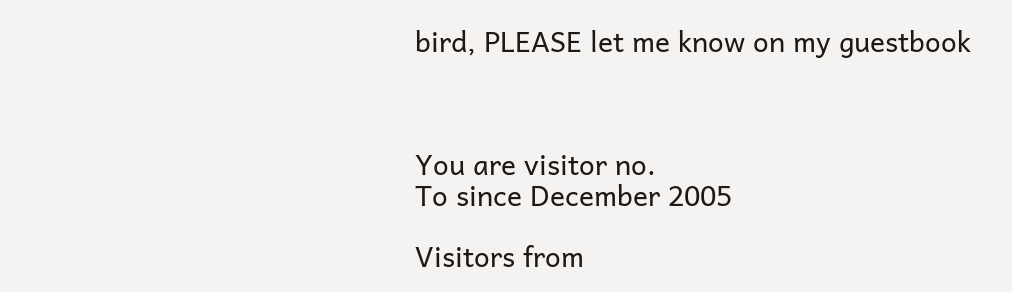bird, PLEASE let me know on my guestbook



You are visitor no.
To since December 2005

Visitors from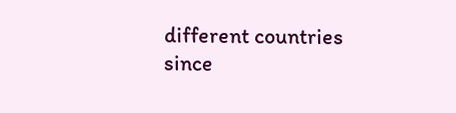different countries since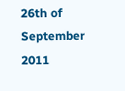26th of September 2011